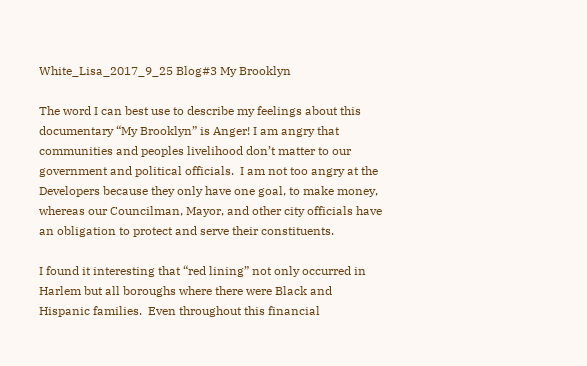White_Lisa_2017_9_25 Blog#3 My Brooklyn

The word I can best use to describe my feelings about this documentary “My Brooklyn” is Anger! I am angry that communities and peoples livelihood don’t matter to our government and political officials.  I am not too angry at the Developers because they only have one goal, to make money, whereas our Councilman, Mayor, and other city officials have an obligation to protect and serve their constituents.

I found it interesting that “red lining” not only occurred in Harlem but all boroughs where there were Black and Hispanic families.  Even throughout this financial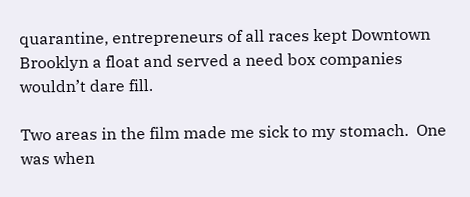quarantine, entrepreneurs of all races kept Downtown Brooklyn a float and served a need box companies wouldn’t dare fill.

Two areas in the film made me sick to my stomach.  One was when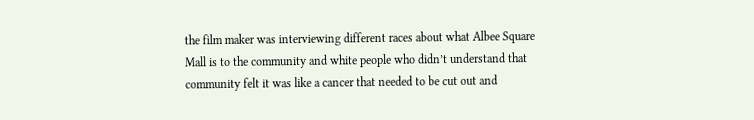the film maker was interviewing different races about what Albee Square Mall is to the community and white people who didn’t understand that community felt it was like a cancer that needed to be cut out and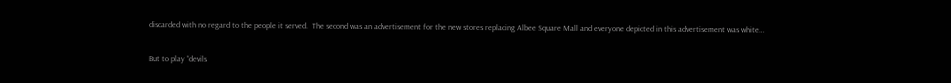discarded with no regard to the people it served.  The second was an advertisement for the new stores replacing Albee Square Mall and everyone depicted in this advertisement was white…

But to play “devils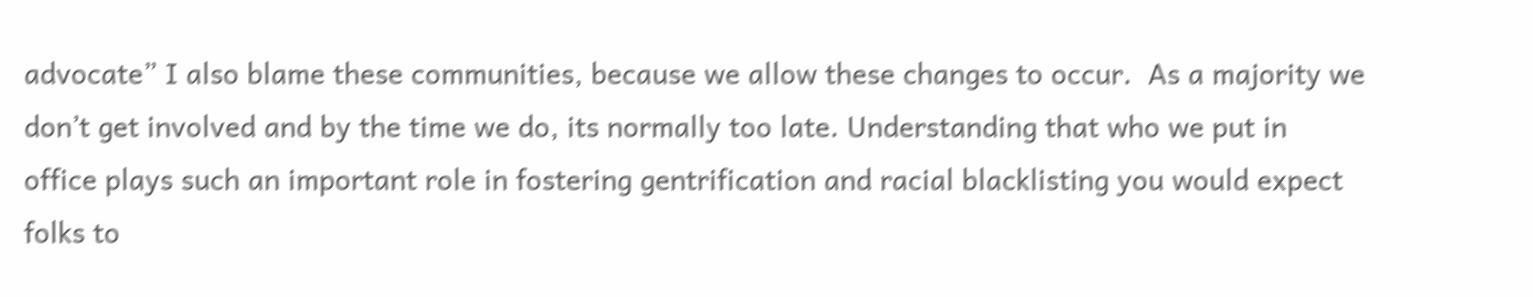advocate” I also blame these communities, because we allow these changes to occur.  As a majority we don’t get involved and by the time we do, its normally too late. Understanding that who we put in office plays such an important role in fostering gentrification and racial blacklisting you would expect folks to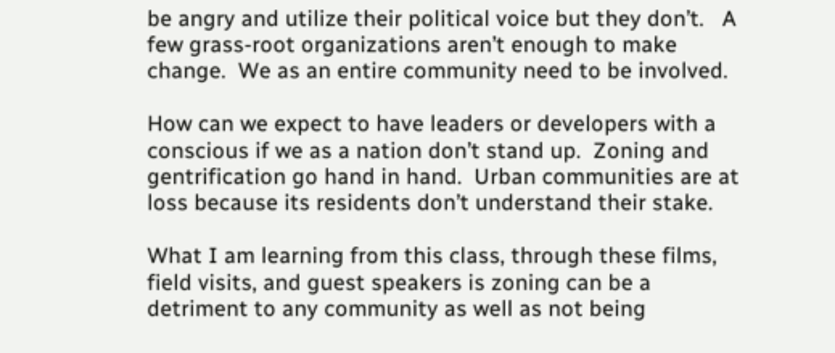be angry and utilize their political voice but they don’t.   A few grass-root organizations aren’t enough to make change.  We as an entire community need to be involved.

How can we expect to have leaders or developers with a conscious if we as a nation don’t stand up.  Zoning and gentrification go hand in hand.  Urban communities are at loss because its residents don’t understand their stake.

What I am learning from this class, through these films, field visits, and guest speakers is zoning can be a detriment to any community as well as not being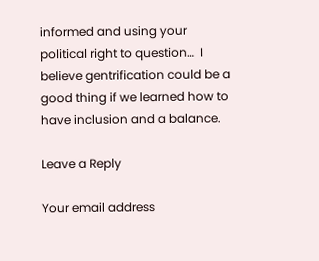informed and using your political right to question…  I believe gentrification could be a good thing if we learned how to have inclusion and a balance.

Leave a Reply

Your email address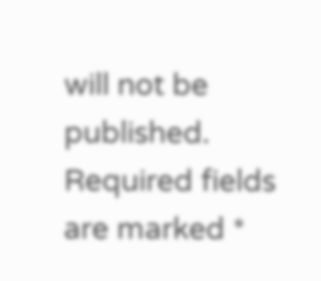will not be published. Required fields are marked *